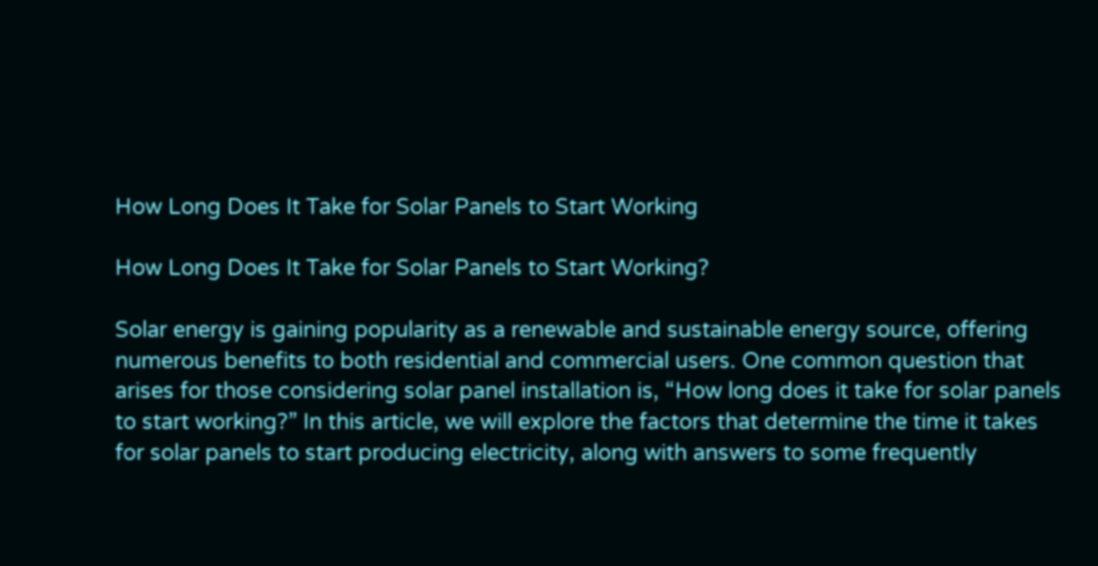How Long Does It Take for Solar Panels to Start Working

How Long Does It Take for Solar Panels to Start Working?

Solar energy is gaining popularity as a renewable and sustainable energy source, offering numerous benefits to both residential and commercial users. One common question that arises for those considering solar panel installation is, “How long does it take for solar panels to start working?” In this article, we will explore the factors that determine the time it takes for solar panels to start producing electricity, along with answers to some frequently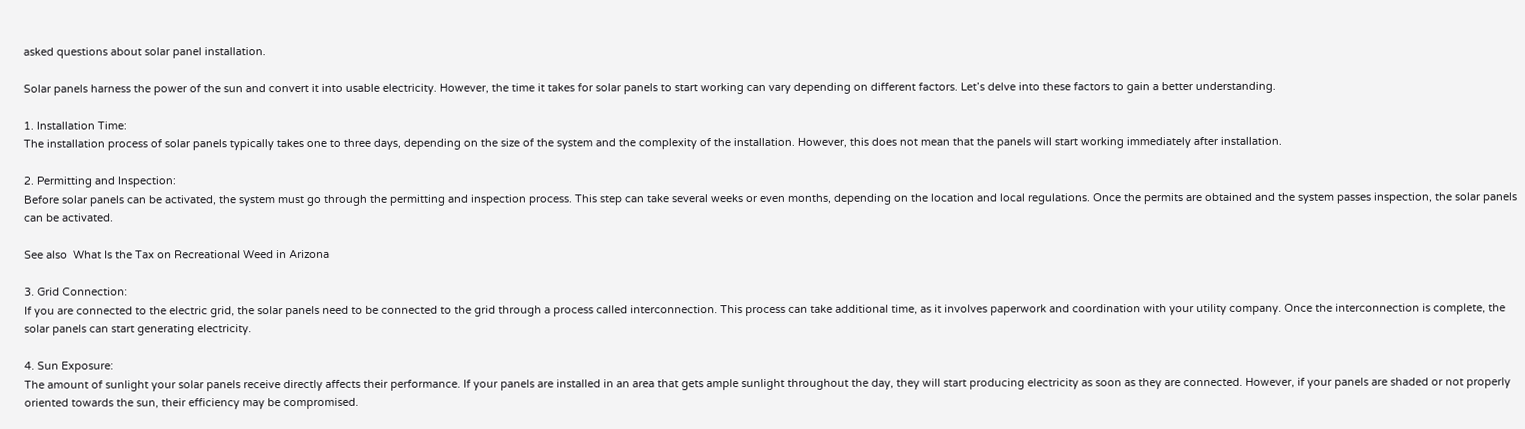asked questions about solar panel installation.

Solar panels harness the power of the sun and convert it into usable electricity. However, the time it takes for solar panels to start working can vary depending on different factors. Let’s delve into these factors to gain a better understanding.

1. Installation Time:
The installation process of solar panels typically takes one to three days, depending on the size of the system and the complexity of the installation. However, this does not mean that the panels will start working immediately after installation.

2. Permitting and Inspection:
Before solar panels can be activated, the system must go through the permitting and inspection process. This step can take several weeks or even months, depending on the location and local regulations. Once the permits are obtained and the system passes inspection, the solar panels can be activated.

See also  What Is the Tax on Recreational Weed in Arizona

3. Grid Connection:
If you are connected to the electric grid, the solar panels need to be connected to the grid through a process called interconnection. This process can take additional time, as it involves paperwork and coordination with your utility company. Once the interconnection is complete, the solar panels can start generating electricity.

4. Sun Exposure:
The amount of sunlight your solar panels receive directly affects their performance. If your panels are installed in an area that gets ample sunlight throughout the day, they will start producing electricity as soon as they are connected. However, if your panels are shaded or not properly oriented towards the sun, their efficiency may be compromised.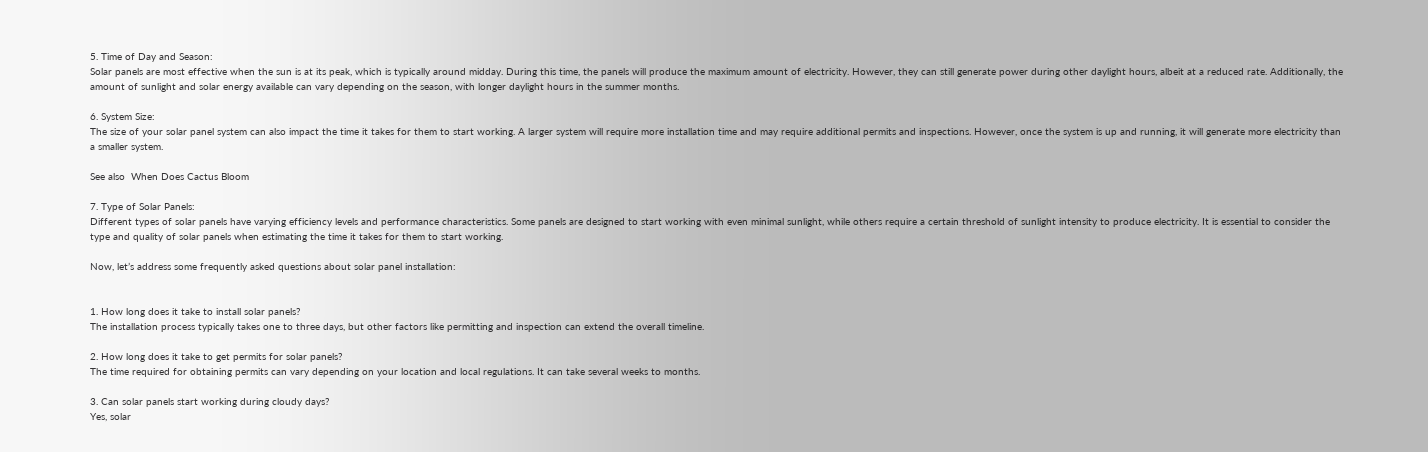5. Time of Day and Season:
Solar panels are most effective when the sun is at its peak, which is typically around midday. During this time, the panels will produce the maximum amount of electricity. However, they can still generate power during other daylight hours, albeit at a reduced rate. Additionally, the amount of sunlight and solar energy available can vary depending on the season, with longer daylight hours in the summer months.

6. System Size:
The size of your solar panel system can also impact the time it takes for them to start working. A larger system will require more installation time and may require additional permits and inspections. However, once the system is up and running, it will generate more electricity than a smaller system.

See also  When Does Cactus Bloom

7. Type of Solar Panels:
Different types of solar panels have varying efficiency levels and performance characteristics. Some panels are designed to start working with even minimal sunlight, while others require a certain threshold of sunlight intensity to produce electricity. It is essential to consider the type and quality of solar panels when estimating the time it takes for them to start working.

Now, let’s address some frequently asked questions about solar panel installation:


1. How long does it take to install solar panels?
The installation process typically takes one to three days, but other factors like permitting and inspection can extend the overall timeline.

2. How long does it take to get permits for solar panels?
The time required for obtaining permits can vary depending on your location and local regulations. It can take several weeks to months.

3. Can solar panels start working during cloudy days?
Yes, solar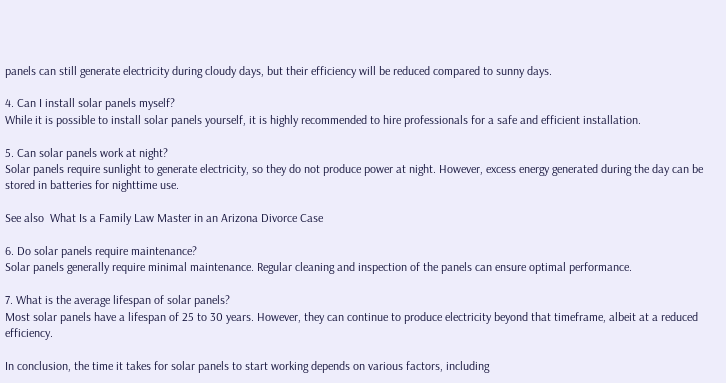panels can still generate electricity during cloudy days, but their efficiency will be reduced compared to sunny days.

4. Can I install solar panels myself?
While it is possible to install solar panels yourself, it is highly recommended to hire professionals for a safe and efficient installation.

5. Can solar panels work at night?
Solar panels require sunlight to generate electricity, so they do not produce power at night. However, excess energy generated during the day can be stored in batteries for nighttime use.

See also  What Is a Family Law Master in an Arizona Divorce Case

6. Do solar panels require maintenance?
Solar panels generally require minimal maintenance. Regular cleaning and inspection of the panels can ensure optimal performance.

7. What is the average lifespan of solar panels?
Most solar panels have a lifespan of 25 to 30 years. However, they can continue to produce electricity beyond that timeframe, albeit at a reduced efficiency.

In conclusion, the time it takes for solar panels to start working depends on various factors, including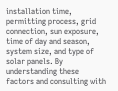installation time, permitting process, grid connection, sun exposure, time of day and season, system size, and type of solar panels. By understanding these factors and consulting with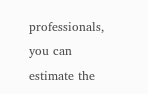professionals, you can estimate the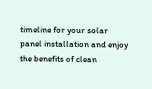timeline for your solar panel installation and enjoy the benefits of clean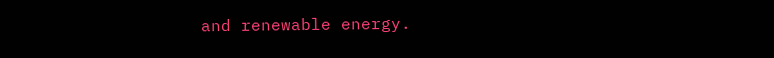and renewable energy.